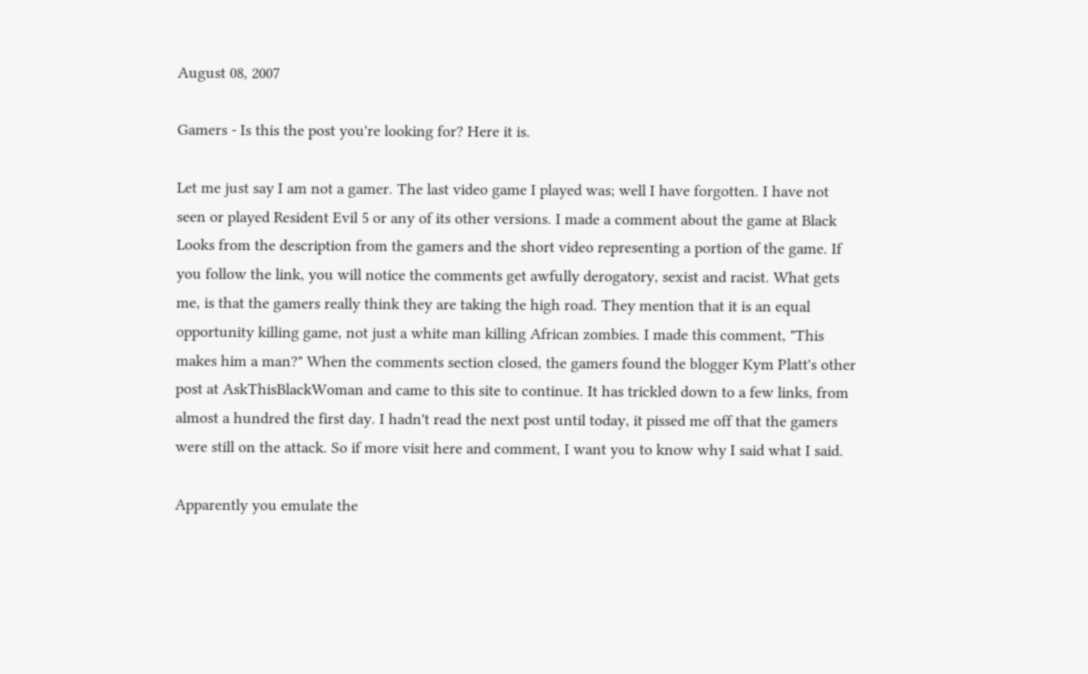August 08, 2007

Gamers - Is this the post you're looking for? Here it is.

Let me just say I am not a gamer. The last video game I played was; well I have forgotten. I have not seen or played Resident Evil 5 or any of its other versions. I made a comment about the game at Black Looks from the description from the gamers and the short video representing a portion of the game. If you follow the link, you will notice the comments get awfully derogatory, sexist and racist. What gets me, is that the gamers really think they are taking the high road. They mention that it is an equal opportunity killing game, not just a white man killing African zombies. I made this comment, "This makes him a man?" When the comments section closed, the gamers found the blogger Kym Platt's other post at AskThisBlackWoman and came to this site to continue. It has trickled down to a few links, from almost a hundred the first day. I hadn't read the next post until today, it pissed me off that the gamers were still on the attack. So if more visit here and comment, I want you to know why I said what I said.

Apparently you emulate the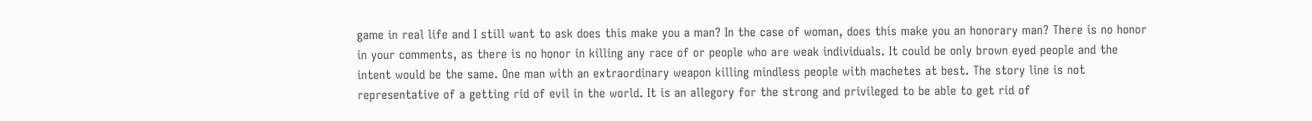game in real life and I still want to ask does this make you a man? In the case of woman, does this make you an honorary man? There is no honor in your comments, as there is no honor in killing any race of or people who are weak individuals. It could be only brown eyed people and the intent would be the same. One man with an extraordinary weapon killing mindless people with machetes at best. The story line is not representative of a getting rid of evil in the world. It is an allegory for the strong and privileged to be able to get rid of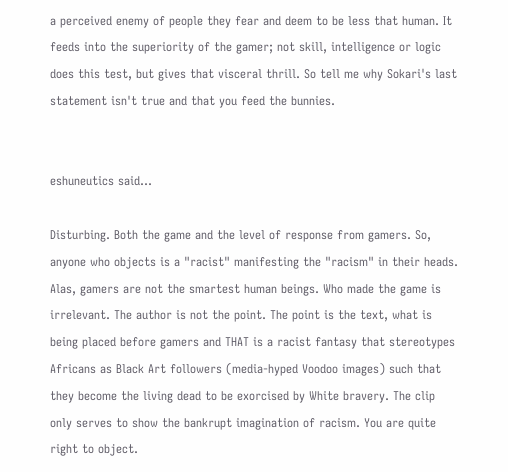a perceived enemy of people they fear and deem to be less that human. It feeds into the superiority of the gamer; not skill, intelligence or logic does this test, but gives that visceral thrill. So tell me why Sokari's last statement isn't true and that you feed the bunnies.


eshuneutics said...

Disturbing. Both the game and the level of response from gamers. So, anyone who objects is a "racist" manifesting the "racism" in their heads. Alas, gamers are not the smartest human beings. Who made the game is irrelevant. The author is not the point. The point is the text, what is being placed before gamers and THAT is a racist fantasy that stereotypes Africans as Black Art followers (media-hyped Voodoo images) such that they become the living dead to be exorcised by White bravery. The clip only serves to show the bankrupt imagination of racism. You are quite right to object.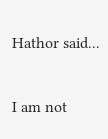Hathor said...

I am not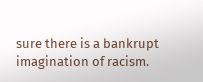sure there is a bankrupt imagination of racism.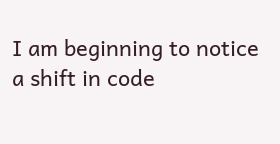I am beginning to notice a shift in code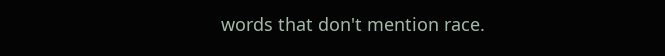words that don't mention race.